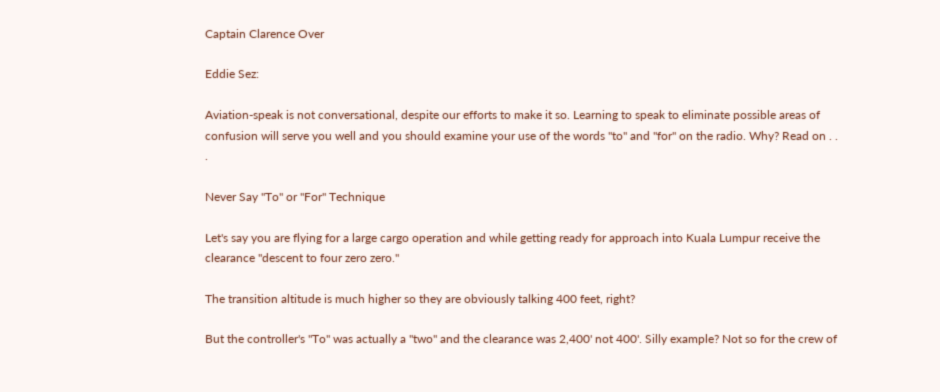Captain Clarence Over

Eddie Sez:

Aviation-speak is not conversational, despite our efforts to make it so. Learning to speak to eliminate possible areas of confusion will serve you well and you should examine your use of the words "to" and "for" on the radio. Why? Read on . . .

Never Say "To" or "For" Technique

Let's say you are flying for a large cargo operation and while getting ready for approach into Kuala Lumpur receive the clearance "descent to four zero zero."

The transition altitude is much higher so they are obviously talking 400 feet, right?

But the controller's "To" was actually a "two" and the clearance was 2,400' not 400'. Silly example? Not so for the crew of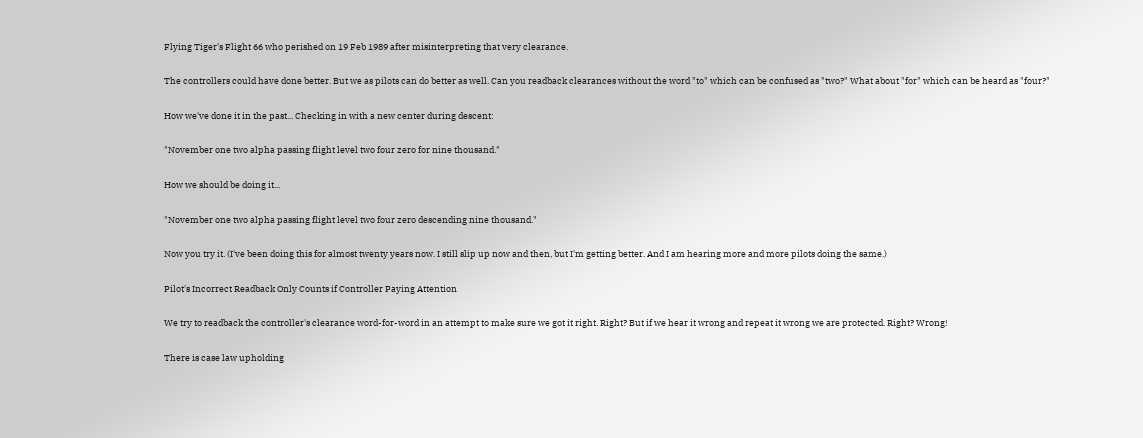Flying Tiger's Flight 66 who perished on 19 Feb 1989 after misinterpreting that very clearance.

The controllers could have done better. But we as pilots can do better as well. Can you readback clearances without the word "to" which can be confused as "two?" What about "for" which can be heard as "four?"

How we've done it in the past... Checking in with a new center during descent:

"November one two alpha passing flight level two four zero for nine thousand."

How we should be doing it...

"November one two alpha passing flight level two four zero descending nine thousand."

Now you try it. (I've been doing this for almost twenty years now. I still slip up now and then, but I'm getting better. And I am hearing more and more pilots doing the same.)

Pilot's Incorrect Readback Only Counts if Controller Paying Attention

We try to readback the controller's clearance word-for-word in an attempt to make sure we got it right. Right? But if we hear it wrong and repeat it wrong we are protected. Right? Wrong!

There is case law upholding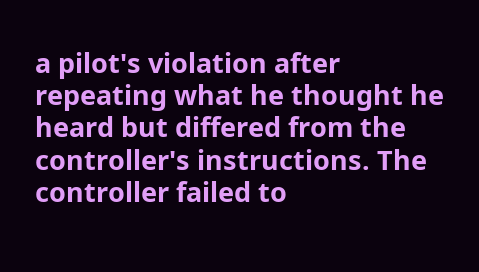a pilot's violation after repeating what he thought he heard but differed from the controller's instructions. The controller failed to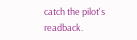catch the pilot's readback.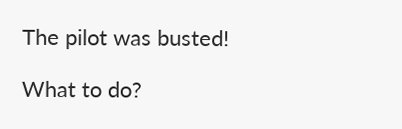The pilot was busted!

What to do?